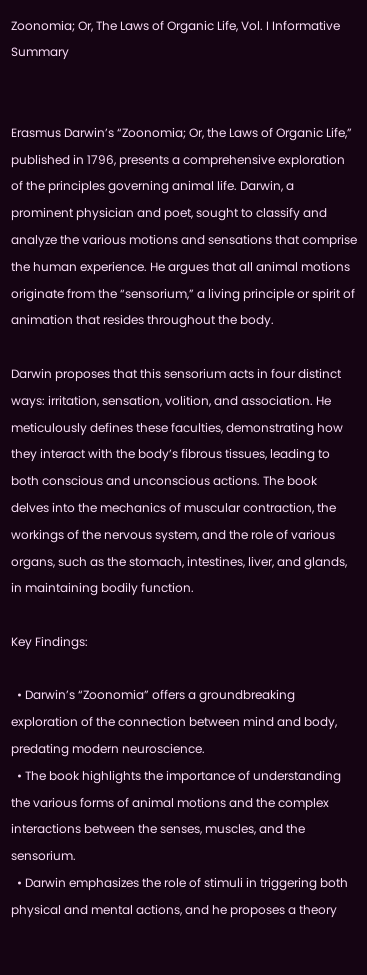Zoonomia; Or, The Laws of Organic Life, Vol. I Informative Summary


Erasmus Darwin’s “Zoonomia; Or, the Laws of Organic Life,” published in 1796, presents a comprehensive exploration of the principles governing animal life. Darwin, a prominent physician and poet, sought to classify and analyze the various motions and sensations that comprise the human experience. He argues that all animal motions originate from the “sensorium,” a living principle or spirit of animation that resides throughout the body.

Darwin proposes that this sensorium acts in four distinct ways: irritation, sensation, volition, and association. He meticulously defines these faculties, demonstrating how they interact with the body’s fibrous tissues, leading to both conscious and unconscious actions. The book delves into the mechanics of muscular contraction, the workings of the nervous system, and the role of various organs, such as the stomach, intestines, liver, and glands, in maintaining bodily function.

Key Findings:

  • Darwin’s “Zoonomia” offers a groundbreaking exploration of the connection between mind and body, predating modern neuroscience.
  • The book highlights the importance of understanding the various forms of animal motions and the complex interactions between the senses, muscles, and the sensorium.
  • Darwin emphasizes the role of stimuli in triggering both physical and mental actions, and he proposes a theory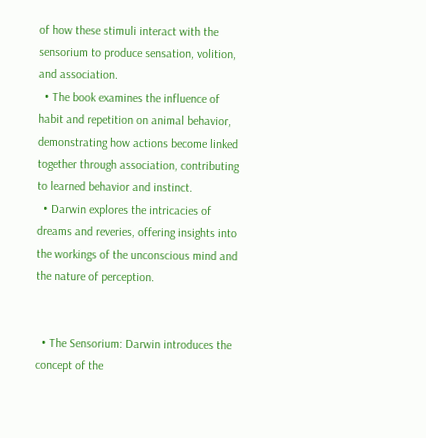of how these stimuli interact with the sensorium to produce sensation, volition, and association.
  • The book examines the influence of habit and repetition on animal behavior, demonstrating how actions become linked together through association, contributing to learned behavior and instinct.
  • Darwin explores the intricacies of dreams and reveries, offering insights into the workings of the unconscious mind and the nature of perception.


  • The Sensorium: Darwin introduces the concept of the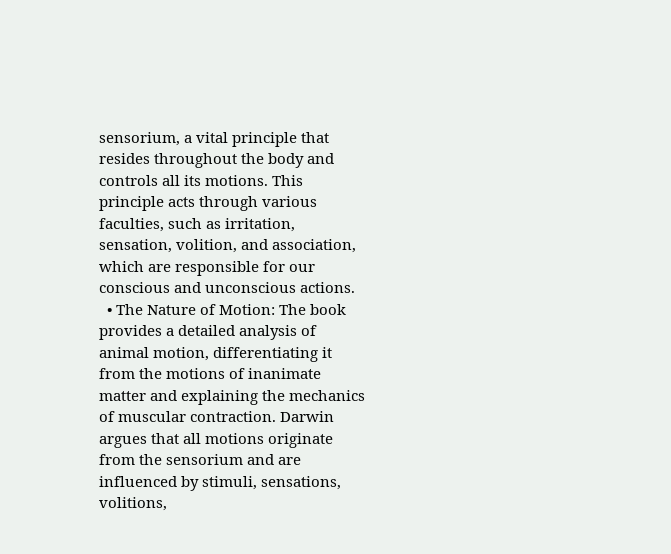sensorium, a vital principle that resides throughout the body and controls all its motions. This principle acts through various faculties, such as irritation, sensation, volition, and association, which are responsible for our conscious and unconscious actions.
  • The Nature of Motion: The book provides a detailed analysis of animal motion, differentiating it from the motions of inanimate matter and explaining the mechanics of muscular contraction. Darwin argues that all motions originate from the sensorium and are influenced by stimuli, sensations, volitions,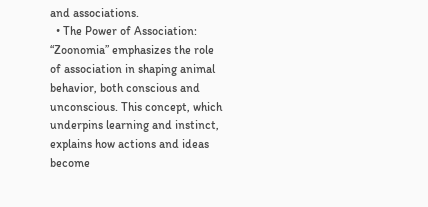and associations.
  • The Power of Association: “Zoonomia” emphasizes the role of association in shaping animal behavior, both conscious and unconscious. This concept, which underpins learning and instinct, explains how actions and ideas become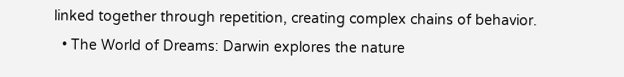linked together through repetition, creating complex chains of behavior.
  • The World of Dreams: Darwin explores the nature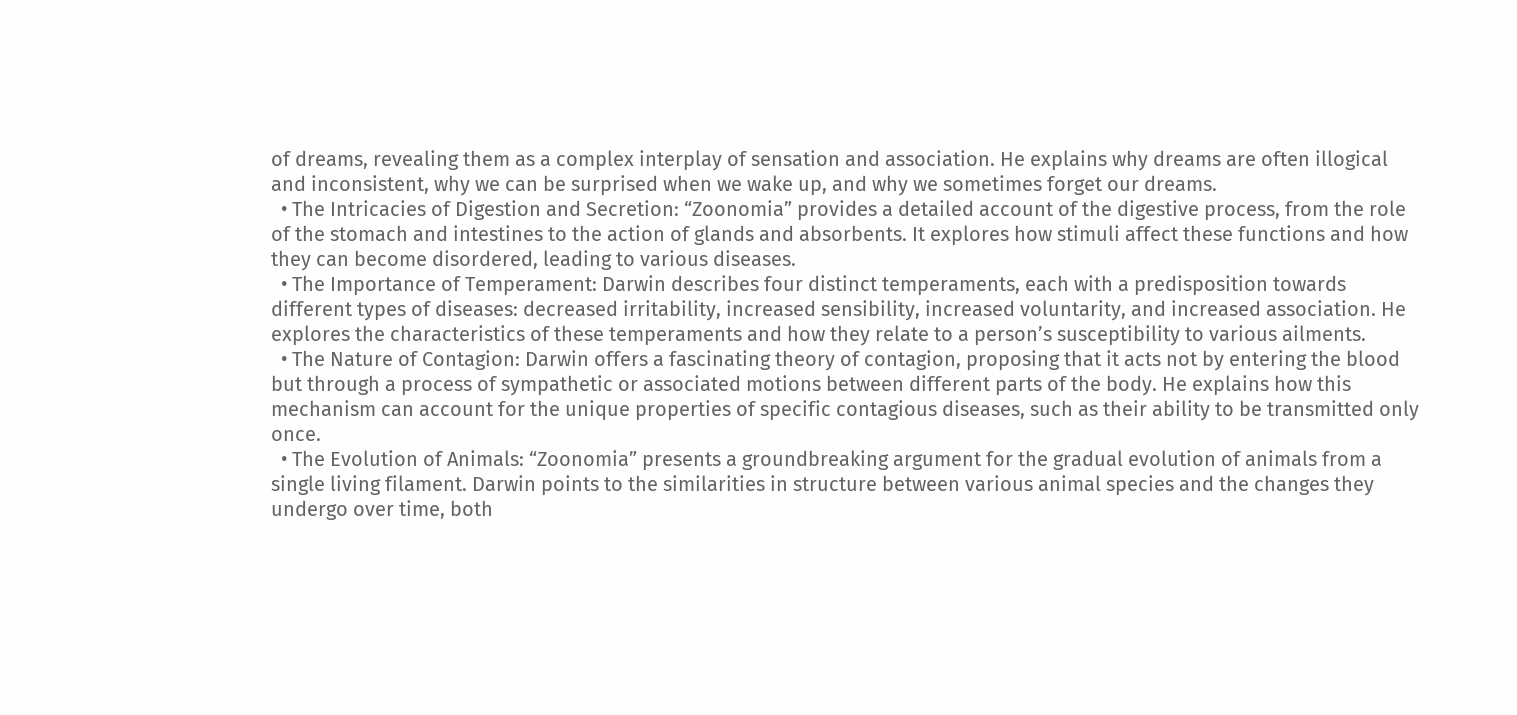of dreams, revealing them as a complex interplay of sensation and association. He explains why dreams are often illogical and inconsistent, why we can be surprised when we wake up, and why we sometimes forget our dreams.
  • The Intricacies of Digestion and Secretion: “Zoonomia” provides a detailed account of the digestive process, from the role of the stomach and intestines to the action of glands and absorbents. It explores how stimuli affect these functions and how they can become disordered, leading to various diseases.
  • The Importance of Temperament: Darwin describes four distinct temperaments, each with a predisposition towards different types of diseases: decreased irritability, increased sensibility, increased voluntarity, and increased association. He explores the characteristics of these temperaments and how they relate to a person’s susceptibility to various ailments.
  • The Nature of Contagion: Darwin offers a fascinating theory of contagion, proposing that it acts not by entering the blood but through a process of sympathetic or associated motions between different parts of the body. He explains how this mechanism can account for the unique properties of specific contagious diseases, such as their ability to be transmitted only once.
  • The Evolution of Animals: “Zoonomia” presents a groundbreaking argument for the gradual evolution of animals from a single living filament. Darwin points to the similarities in structure between various animal species and the changes they undergo over time, both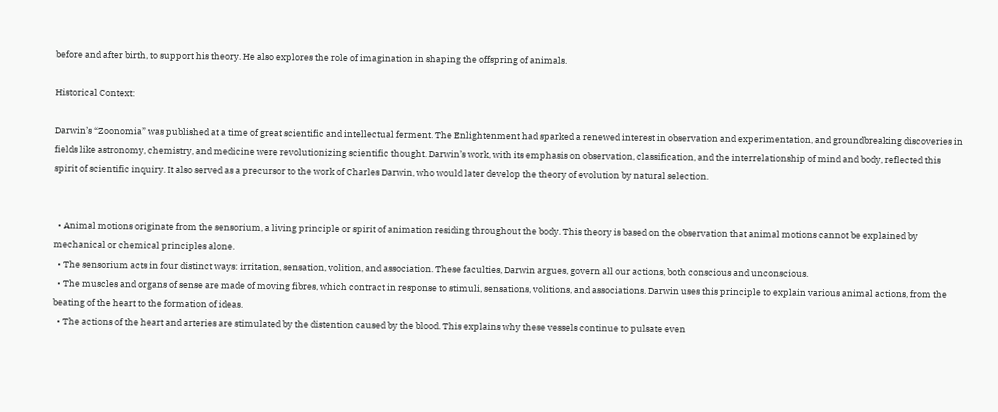before and after birth, to support his theory. He also explores the role of imagination in shaping the offspring of animals.

Historical Context:

Darwin’s “Zoonomia” was published at a time of great scientific and intellectual ferment. The Enlightenment had sparked a renewed interest in observation and experimentation, and groundbreaking discoveries in fields like astronomy, chemistry, and medicine were revolutionizing scientific thought. Darwin’s work, with its emphasis on observation, classification, and the interrelationship of mind and body, reflected this spirit of scientific inquiry. It also served as a precursor to the work of Charles Darwin, who would later develop the theory of evolution by natural selection.


  • Animal motions originate from the sensorium, a living principle or spirit of animation residing throughout the body. This theory is based on the observation that animal motions cannot be explained by mechanical or chemical principles alone.
  • The sensorium acts in four distinct ways: irritation, sensation, volition, and association. These faculties, Darwin argues, govern all our actions, both conscious and unconscious.
  • The muscles and organs of sense are made of moving fibres, which contract in response to stimuli, sensations, volitions, and associations. Darwin uses this principle to explain various animal actions, from the beating of the heart to the formation of ideas.
  • The actions of the heart and arteries are stimulated by the distention caused by the blood. This explains why these vessels continue to pulsate even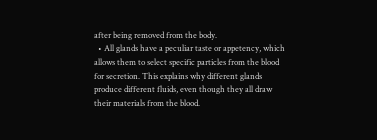after being removed from the body.
  • All glands have a peculiar taste or appetency, which allows them to select specific particles from the blood for secretion. This explains why different glands produce different fluids, even though they all draw their materials from the blood.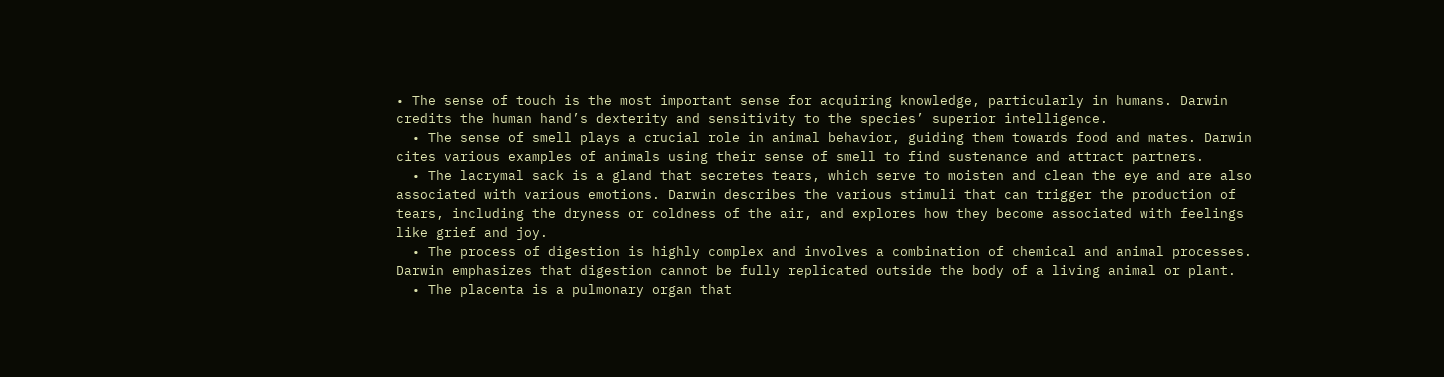• The sense of touch is the most important sense for acquiring knowledge, particularly in humans. Darwin credits the human hand’s dexterity and sensitivity to the species’ superior intelligence.
  • The sense of smell plays a crucial role in animal behavior, guiding them towards food and mates. Darwin cites various examples of animals using their sense of smell to find sustenance and attract partners.
  • The lacrymal sack is a gland that secretes tears, which serve to moisten and clean the eye and are also associated with various emotions. Darwin describes the various stimuli that can trigger the production of tears, including the dryness or coldness of the air, and explores how they become associated with feelings like grief and joy.
  • The process of digestion is highly complex and involves a combination of chemical and animal processes. Darwin emphasizes that digestion cannot be fully replicated outside the body of a living animal or plant.
  • The placenta is a pulmonary organ that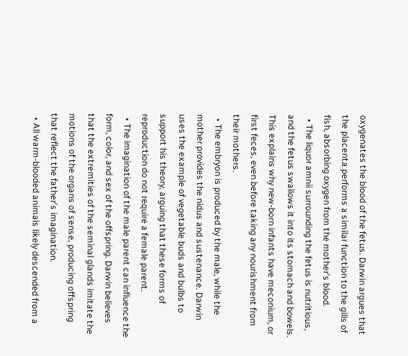oxygenates the blood of the fetus. Darwin argues that the placenta performs a similar function to the gills of fish, absorbing oxygen from the mother’s blood.
  • The liquor amnii surrounding the fetus is nutritious, and the fetus swallows it into its stomach and bowels. This explains why new-born infants have meconium, or first feces, even before taking any nourishment from their mothers.
  • The embryon is produced by the male, while the mother provides the nidus and sustenance. Darwin uses the example of vegetable buds and bulbs to support his theory, arguing that these forms of reproduction do not require a female parent.
  • The imagination of the male parent can influence the form, color, and sex of the offspring. Darwin believes that the extremities of the seminal glands imitate the motions of the organs of sense, producing offspring that reflect the father’s imagination.
  • All warm-blooded animals likely descended from a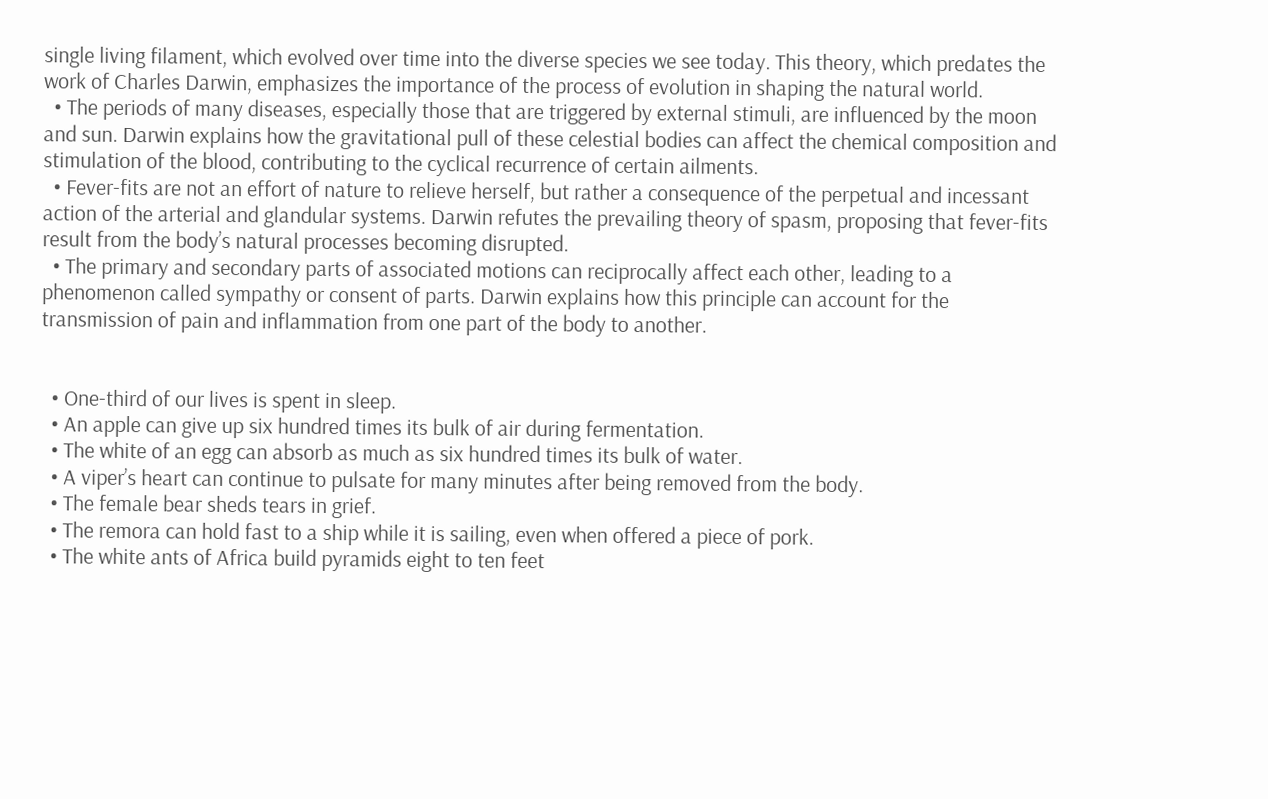single living filament, which evolved over time into the diverse species we see today. This theory, which predates the work of Charles Darwin, emphasizes the importance of the process of evolution in shaping the natural world.
  • The periods of many diseases, especially those that are triggered by external stimuli, are influenced by the moon and sun. Darwin explains how the gravitational pull of these celestial bodies can affect the chemical composition and stimulation of the blood, contributing to the cyclical recurrence of certain ailments.
  • Fever-fits are not an effort of nature to relieve herself, but rather a consequence of the perpetual and incessant action of the arterial and glandular systems. Darwin refutes the prevailing theory of spasm, proposing that fever-fits result from the body’s natural processes becoming disrupted.
  • The primary and secondary parts of associated motions can reciprocally affect each other, leading to a phenomenon called sympathy or consent of parts. Darwin explains how this principle can account for the transmission of pain and inflammation from one part of the body to another.


  • One-third of our lives is spent in sleep.
  • An apple can give up six hundred times its bulk of air during fermentation.
  • The white of an egg can absorb as much as six hundred times its bulk of water.
  • A viper’s heart can continue to pulsate for many minutes after being removed from the body.
  • The female bear sheds tears in grief.
  • The remora can hold fast to a ship while it is sailing, even when offered a piece of pork.
  • The white ants of Africa build pyramids eight to ten feet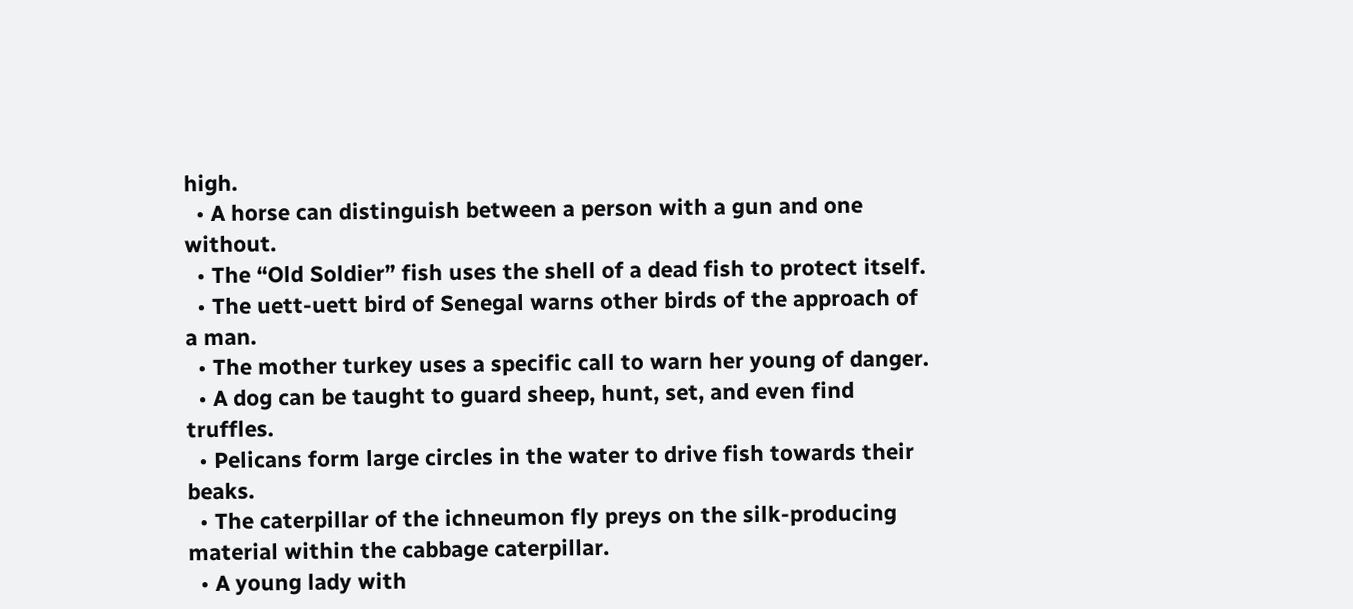high.
  • A horse can distinguish between a person with a gun and one without.
  • The “Old Soldier” fish uses the shell of a dead fish to protect itself.
  • The uett-uett bird of Senegal warns other birds of the approach of a man.
  • The mother turkey uses a specific call to warn her young of danger.
  • A dog can be taught to guard sheep, hunt, set, and even find truffles.
  • Pelicans form large circles in the water to drive fish towards their beaks.
  • The caterpillar of the ichneumon fly preys on the silk-producing material within the cabbage caterpillar.
  • A young lady with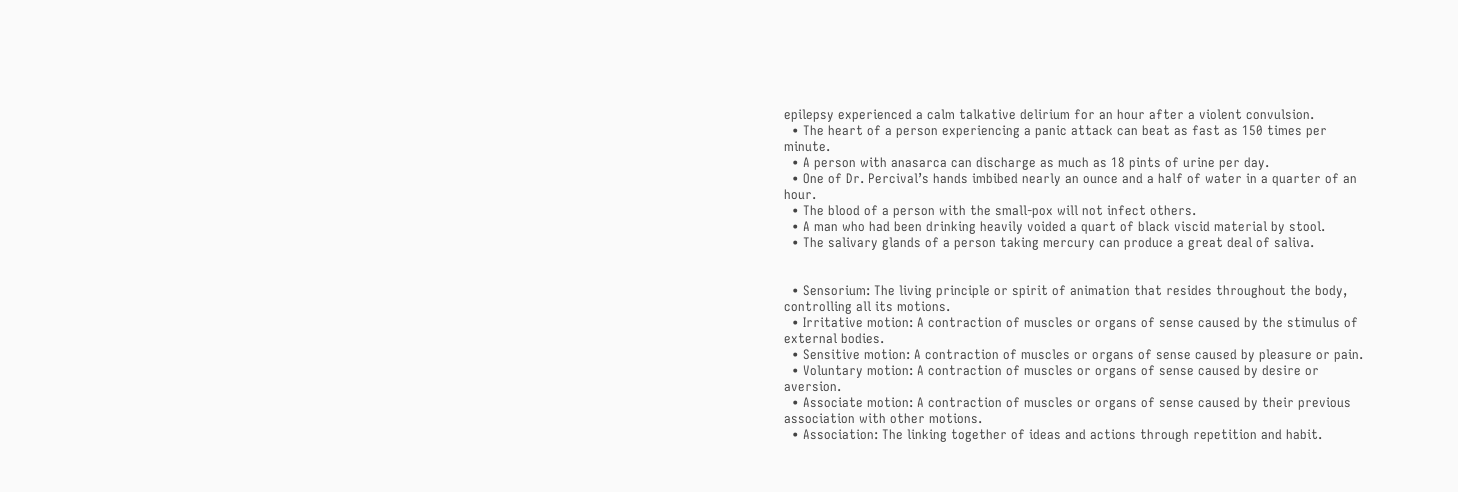epilepsy experienced a calm talkative delirium for an hour after a violent convulsion.
  • The heart of a person experiencing a panic attack can beat as fast as 150 times per minute.
  • A person with anasarca can discharge as much as 18 pints of urine per day.
  • One of Dr. Percival’s hands imbibed nearly an ounce and a half of water in a quarter of an hour.
  • The blood of a person with the small-pox will not infect others.
  • A man who had been drinking heavily voided a quart of black viscid material by stool.
  • The salivary glands of a person taking mercury can produce a great deal of saliva.


  • Sensorium: The living principle or spirit of animation that resides throughout the body, controlling all its motions.
  • Irritative motion: A contraction of muscles or organs of sense caused by the stimulus of external bodies.
  • Sensitive motion: A contraction of muscles or organs of sense caused by pleasure or pain.
  • Voluntary motion: A contraction of muscles or organs of sense caused by desire or aversion.
  • Associate motion: A contraction of muscles or organs of sense caused by their previous association with other motions.
  • Association: The linking together of ideas and actions through repetition and habit.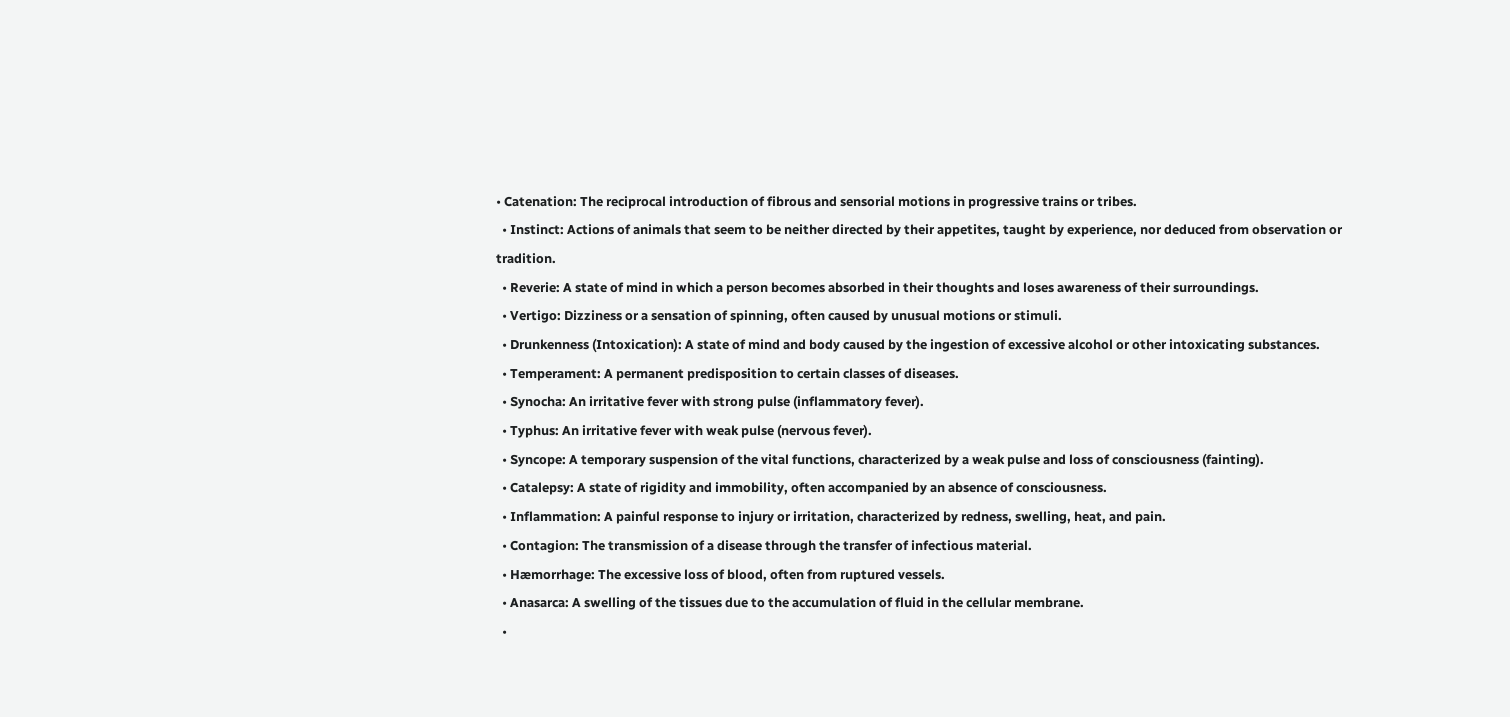• Catenation: The reciprocal introduction of fibrous and sensorial motions in progressive trains or tribes.
  • Instinct: Actions of animals that seem to be neither directed by their appetites, taught by experience, nor deduced from observation or tradition.
  • Reverie: A state of mind in which a person becomes absorbed in their thoughts and loses awareness of their surroundings.
  • Vertigo: Dizziness or a sensation of spinning, often caused by unusual motions or stimuli.
  • Drunkenness (Intoxication): A state of mind and body caused by the ingestion of excessive alcohol or other intoxicating substances.
  • Temperament: A permanent predisposition to certain classes of diseases.
  • Synocha: An irritative fever with strong pulse (inflammatory fever).
  • Typhus: An irritative fever with weak pulse (nervous fever).
  • Syncope: A temporary suspension of the vital functions, characterized by a weak pulse and loss of consciousness (fainting).
  • Catalepsy: A state of rigidity and immobility, often accompanied by an absence of consciousness.
  • Inflammation: A painful response to injury or irritation, characterized by redness, swelling, heat, and pain.
  • Contagion: The transmission of a disease through the transfer of infectious material.
  • Hæmorrhage: The excessive loss of blood, often from ruptured vessels.
  • Anasarca: A swelling of the tissues due to the accumulation of fluid in the cellular membrane.
  •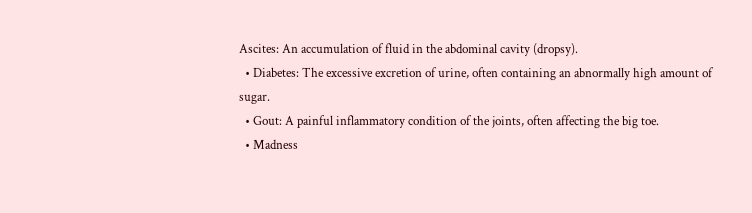Ascites: An accumulation of fluid in the abdominal cavity (dropsy).
  • Diabetes: The excessive excretion of urine, often containing an abnormally high amount of sugar.
  • Gout: A painful inflammatory condition of the joints, often affecting the big toe.
  • Madness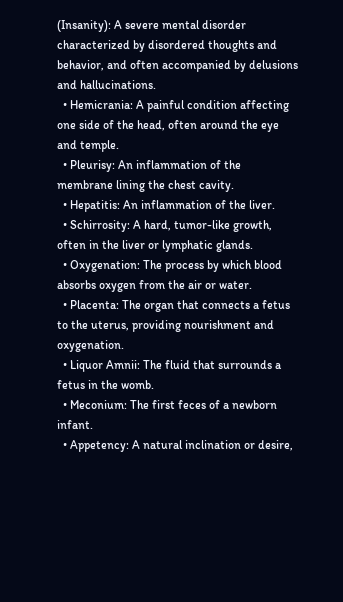(Insanity): A severe mental disorder characterized by disordered thoughts and behavior, and often accompanied by delusions and hallucinations.
  • Hemicrania: A painful condition affecting one side of the head, often around the eye and temple.
  • Pleurisy: An inflammation of the membrane lining the chest cavity.
  • Hepatitis: An inflammation of the liver.
  • Schirrosity: A hard, tumor-like growth, often in the liver or lymphatic glands.
  • Oxygenation: The process by which blood absorbs oxygen from the air or water.
  • Placenta: The organ that connects a fetus to the uterus, providing nourishment and oxygenation.
  • Liquor Amnii: The fluid that surrounds a fetus in the womb.
  • Meconium: The first feces of a newborn infant.
  • Appetency: A natural inclination or desire,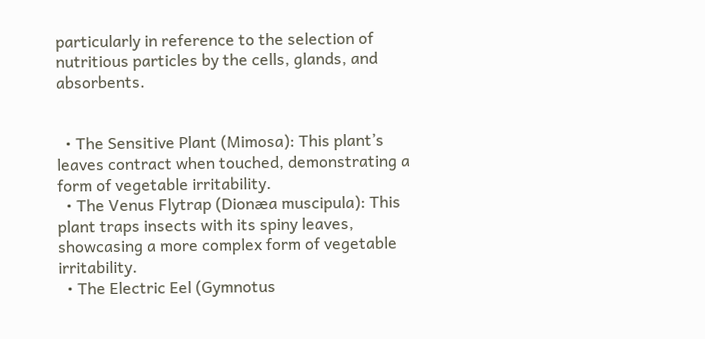particularly in reference to the selection of nutritious particles by the cells, glands, and absorbents.


  • The Sensitive Plant (Mimosa): This plant’s leaves contract when touched, demonstrating a form of vegetable irritability.
  • The Venus Flytrap (Dionæa muscipula): This plant traps insects with its spiny leaves, showcasing a more complex form of vegetable irritability.
  • The Electric Eel (Gymnotus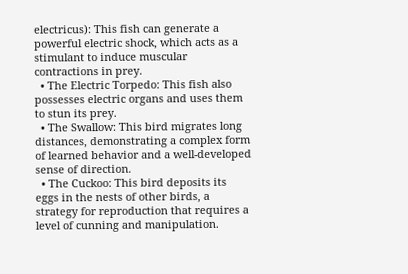electricus): This fish can generate a powerful electric shock, which acts as a stimulant to induce muscular contractions in prey.
  • The Electric Torpedo: This fish also possesses electric organs and uses them to stun its prey.
  • The Swallow: This bird migrates long distances, demonstrating a complex form of learned behavior and a well-developed sense of direction.
  • The Cuckoo: This bird deposits its eggs in the nests of other birds, a strategy for reproduction that requires a level of cunning and manipulation.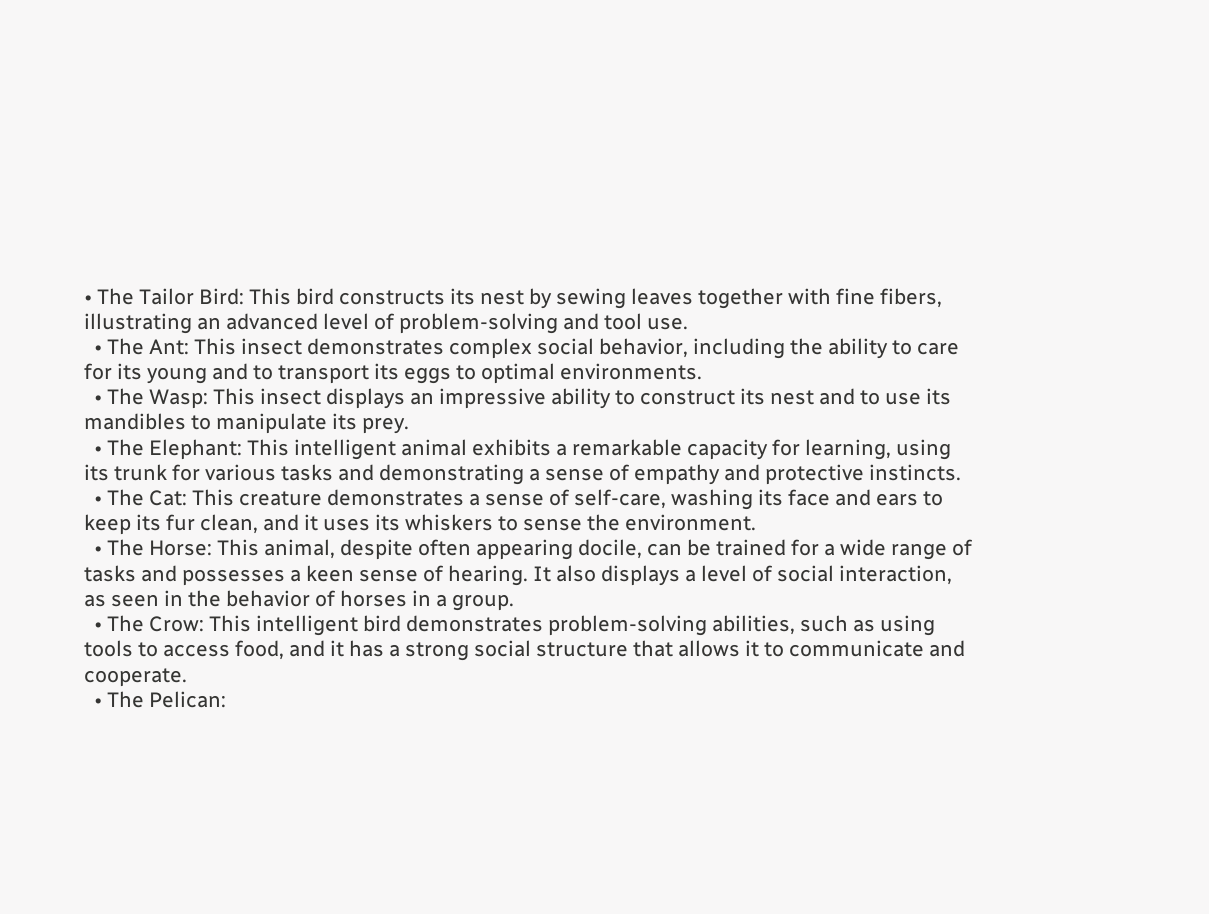• The Tailor Bird: This bird constructs its nest by sewing leaves together with fine fibers, illustrating an advanced level of problem-solving and tool use.
  • The Ant: This insect demonstrates complex social behavior, including the ability to care for its young and to transport its eggs to optimal environments.
  • The Wasp: This insect displays an impressive ability to construct its nest and to use its mandibles to manipulate its prey.
  • The Elephant: This intelligent animal exhibits a remarkable capacity for learning, using its trunk for various tasks and demonstrating a sense of empathy and protective instincts.
  • The Cat: This creature demonstrates a sense of self-care, washing its face and ears to keep its fur clean, and it uses its whiskers to sense the environment.
  • The Horse: This animal, despite often appearing docile, can be trained for a wide range of tasks and possesses a keen sense of hearing. It also displays a level of social interaction, as seen in the behavior of horses in a group.
  • The Crow: This intelligent bird demonstrates problem-solving abilities, such as using tools to access food, and it has a strong social structure that allows it to communicate and cooperate.
  • The Pelican: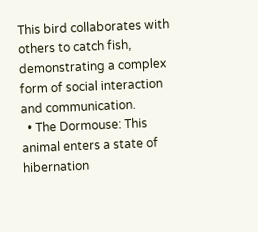This bird collaborates with others to catch fish, demonstrating a complex form of social interaction and communication.
  • The Dormouse: This animal enters a state of hibernation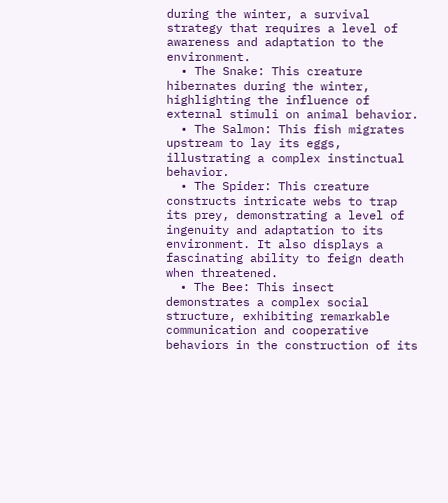during the winter, a survival strategy that requires a level of awareness and adaptation to the environment.
  • The Snake: This creature hibernates during the winter, highlighting the influence of external stimuli on animal behavior.
  • The Salmon: This fish migrates upstream to lay its eggs, illustrating a complex instinctual behavior.
  • The Spider: This creature constructs intricate webs to trap its prey, demonstrating a level of ingenuity and adaptation to its environment. It also displays a fascinating ability to feign death when threatened.
  • The Bee: This insect demonstrates a complex social structure, exhibiting remarkable communication and cooperative behaviors in the construction of its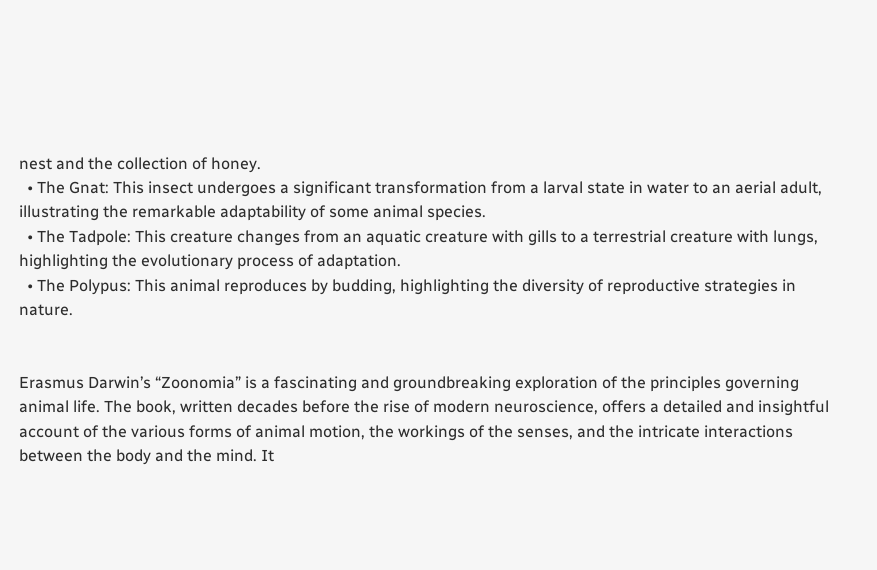nest and the collection of honey.
  • The Gnat: This insect undergoes a significant transformation from a larval state in water to an aerial adult, illustrating the remarkable adaptability of some animal species.
  • The Tadpole: This creature changes from an aquatic creature with gills to a terrestrial creature with lungs, highlighting the evolutionary process of adaptation.
  • The Polypus: This animal reproduces by budding, highlighting the diversity of reproductive strategies in nature.


Erasmus Darwin’s “Zoonomia” is a fascinating and groundbreaking exploration of the principles governing animal life. The book, written decades before the rise of modern neuroscience, offers a detailed and insightful account of the various forms of animal motion, the workings of the senses, and the intricate interactions between the body and the mind. It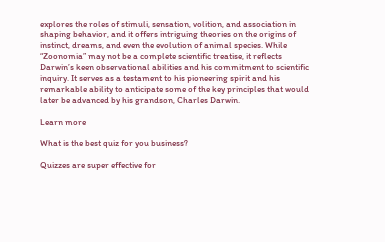explores the roles of stimuli, sensation, volition, and association in shaping behavior, and it offers intriguing theories on the origins of instinct, dreams, and even the evolution of animal species. While “Zoonomia” may not be a complete scientific treatise, it reflects Darwin’s keen observational abilities and his commitment to scientific inquiry. It serves as a testament to his pioneering spirit and his remarkable ability to anticipate some of the key principles that would later be advanced by his grandson, Charles Darwin.

Learn more

What is the best quiz for you business?

Quizzes are super effective for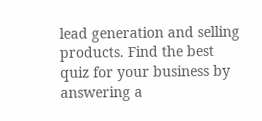lead generation and selling products. Find the best quiz for your business by answering a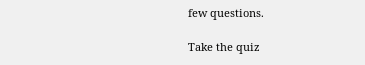few questions.

Take the quiz